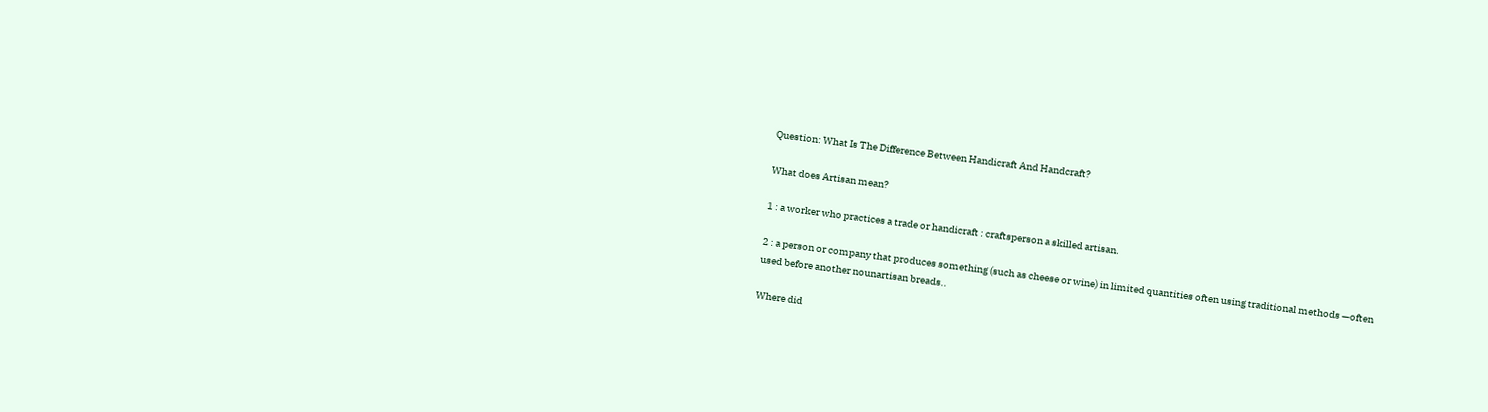Question: What Is The Difference Between Handicraft And Handcraft?

What does Artisan mean?

1 : a worker who practices a trade or handicraft : craftsperson a skilled artisan.

2 : a person or company that produces something (such as cheese or wine) in limited quantities often using traditional methods —often used before another nounartisan breads..

Where did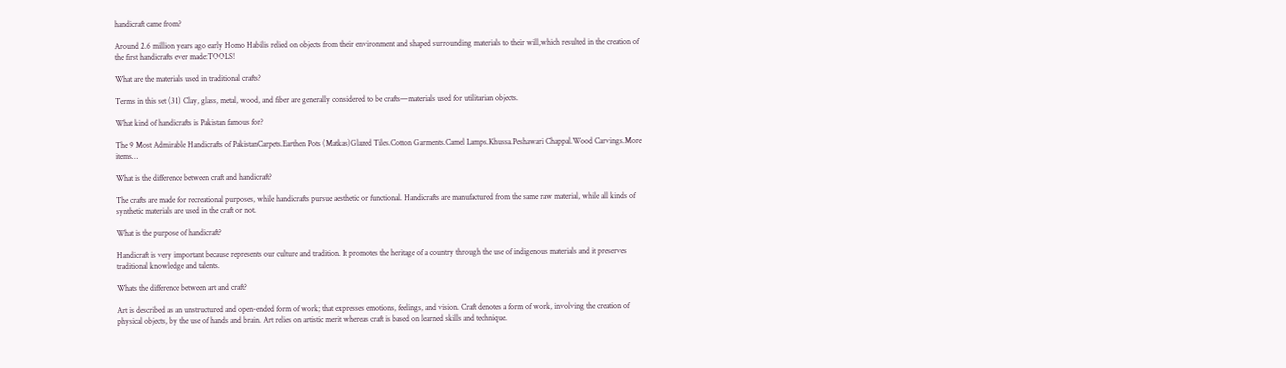handicraft came from?

Around 2.6 million years ago early Homo Habilis relied on objects from their environment and shaped surrounding materials to their will,which resulted in the creation of the first handicrafts ever made:TOOLS!

What are the materials used in traditional crafts?

Terms in this set (31) Clay, glass, metal, wood, and fiber are generally considered to be crafts—materials used for utilitarian objects.

What kind of handicrafts is Pakistan famous for?

The 9 Most Admirable Handicrafts of PakistanCarpets.Earthen Pots (Matkas)Glazed Tiles.Cotton Garments.Camel Lamps.Khussa.Peshawari Chappal.Wood Carvings.More items…

What is the difference between craft and handicraft?

The crafts are made for recreational purposes, while handicrafts pursue aesthetic or functional. Handicrafts are manufactured from the same raw material, while all kinds of synthetic materials are used in the craft or not.

What is the purpose of handicraft?

Handicraft is very important because represents our culture and tradition. It promotes the heritage of a country through the use of indigenous materials and it preserves traditional knowledge and talents.

Whats the difference between art and craft?

Art is described as an unstructured and open-ended form of work; that expresses emotions, feelings, and vision. Craft denotes a form of work, involving the creation of physical objects, by the use of hands and brain. Art relies on artistic merit whereas craft is based on learned skills and technique.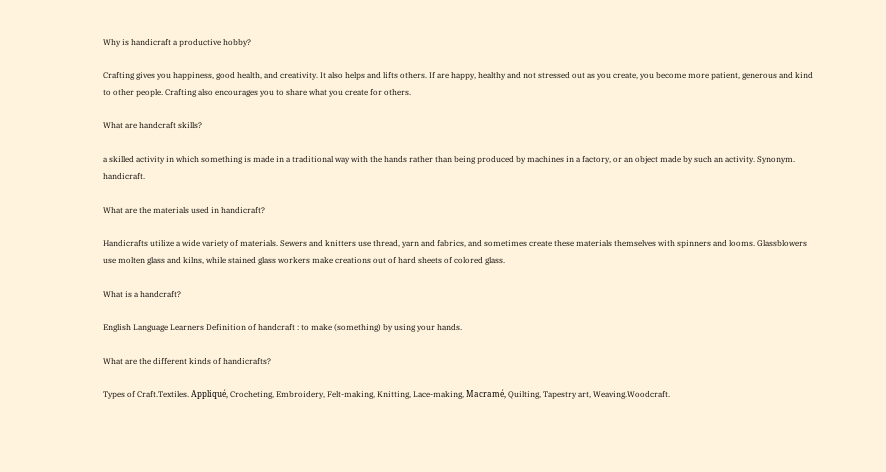Why is handicraft a productive hobby?

Crafting gives you happiness, good health, and creativity. It also helps and lifts others. If are happy, healthy and not stressed out as you create, you become more patient, generous and kind to other people. Crafting also encourages you to share what you create for others.

What are handcraft skills?

a skilled activity in which something is made in a traditional way with the hands rather than being produced by machines in a factory, or an object made by such an activity. Synonym. handicraft.

What are the materials used in handicraft?

Handicrafts utilize a wide variety of materials. Sewers and knitters use thread, yarn and fabrics, and sometimes create these materials themselves with spinners and looms. Glassblowers use molten glass and kilns, while stained glass workers make creations out of hard sheets of colored glass.

What is a handcraft?

English Language Learners Definition of handcraft : to make (something) by using your hands.

What are the different kinds of handicrafts?

Types of Craft.Textiles. Appliqué, Crocheting, Embroidery, Felt-making, Knitting, Lace-making, Macramé, Quilting, Tapestry art, Weaving.Woodcraft.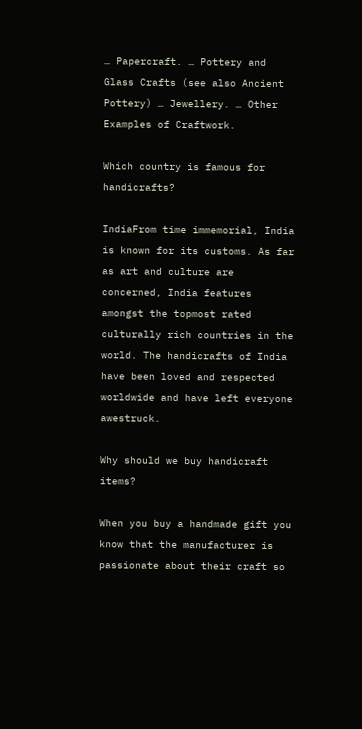… Papercraft. … Pottery and Glass Crafts (see also Ancient Pottery) … Jewellery. … Other Examples of Craftwork.

Which country is famous for handicrafts?

IndiaFrom time immemorial, India is known for its customs. As far as art and culture are concerned, India features amongst the topmost rated culturally rich countries in the world. The handicrafts of India have been loved and respected worldwide and have left everyone awestruck.

Why should we buy handicraft items?

When you buy a handmade gift you know that the manufacturer is passionate about their craft so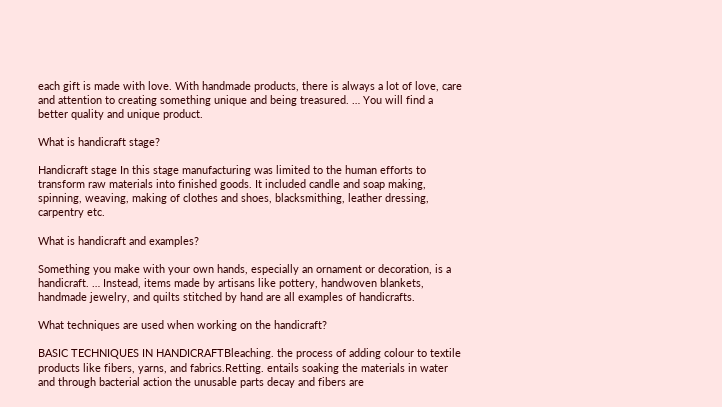each gift is made with love. With handmade products, there is always a lot of love, care and attention to creating something unique and being treasured. … You will find a better quality and unique product.

What is handicraft stage?

Handicraft stage In this stage manufacturing was limited to the human efforts to transform raw materials into finished goods. It included candle and soap making, spinning, weaving, making of clothes and shoes, blacksmithing, leather dressing, carpentry etc.

What is handicraft and examples?

Something you make with your own hands, especially an ornament or decoration, is a handicraft. … Instead, items made by artisans like pottery, handwoven blankets, handmade jewelry, and quilts stitched by hand are all examples of handicrafts.

What techniques are used when working on the handicraft?

BASIC TECHNIQUES IN HANDICRAFTBleaching. the process of adding colour to textile products like fibers, yarns, and fabrics.Retting. entails soaking the materials in water and through bacterial action the unusable parts decay and fibers are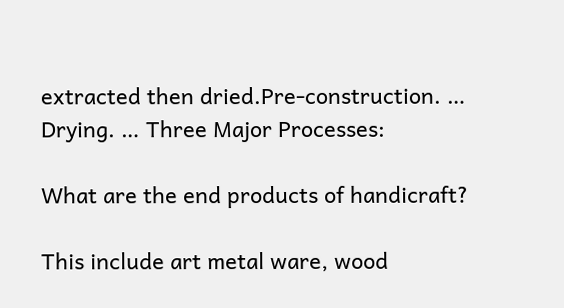extracted then dried.Pre-construction. … Drying. … Three Major Processes:

What are the end products of handicraft?

This include art metal ware, wood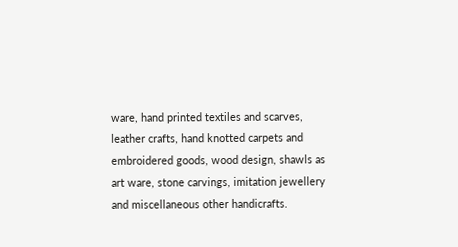ware, hand printed textiles and scarves, leather crafts, hand knotted carpets and embroidered goods, wood design, shawls as art ware, stone carvings, imitation jewellery and miscellaneous other handicrafts.